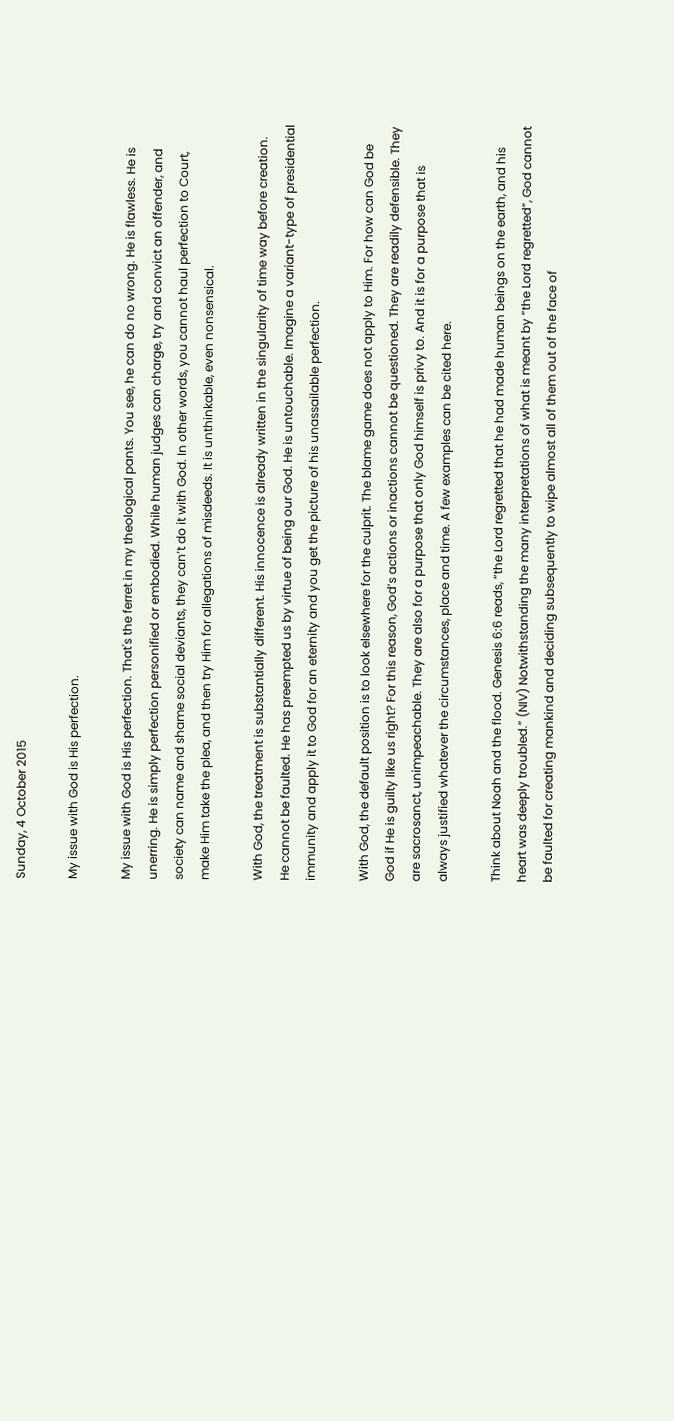Sunday, 4 October 2015

My issue with God is His perfection.

My issue with God is His perfection. That's the ferret in my theological pants. You see, he can do no wrong. He is flawless. He is unerring. He is simply perfection personified or embodied. While human judges can charge, try and convict an offender, and society can name and shame social deviants, they can’t do it with God. In other words, you cannot haul perfection to Court, make Him take the plea, and then try Him for allegations of misdeeds. It is unthinkable, even nonsensical.

With God, the treatment is substantially different. His innocence is already written in the singularity of time way before creation. He cannot be faulted. He has preempted us by virtue of being our God. He is untouchable. Imagine a variant-type of presidential immunity and apply it to God for an eternity and you get the picture of his unassailable perfection.

With God, the default position is to look elsewhere for the culprit. The blame game does not apply to Him. For how can God be God if He is guilty like us right? For this reason, God’s actions or inactions cannot be questioned. They are readily defensible. They are sacrosanct, unimpeachable. They are also for a purpose that only God himself is privy to. And it is for a purpose that is always justified whatever the circumstances, place and time. A few examples can be cited here.

Think about Noah and the flood. Genesis 6:6 reads, “the Lord regretted that he had made human beings on the earth, and his heart was deeply troubled.” (NIV) Notwithstanding the many interpretations of what is meant by “the Lord regretted”, God cannot be faulted for creating mankind and deciding subsequently to wipe almost all of them out of the face of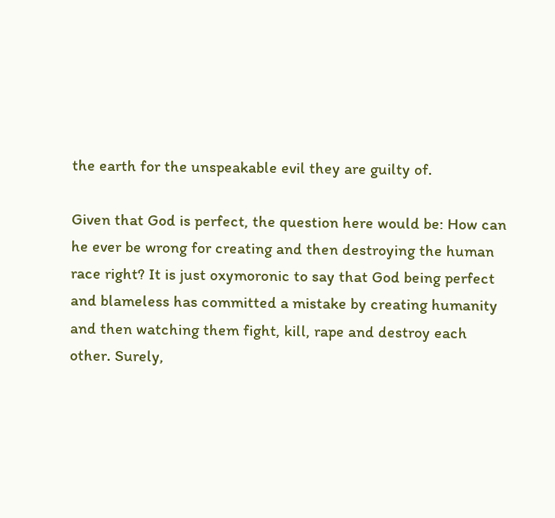the earth for the unspeakable evil they are guilty of.

Given that God is perfect, the question here would be: How can he ever be wrong for creating and then destroying the human race right? It is just oxymoronic to say that God being perfect and blameless has committed a mistake by creating humanity and then watching them fight, kill, rape and destroy each other. Surely,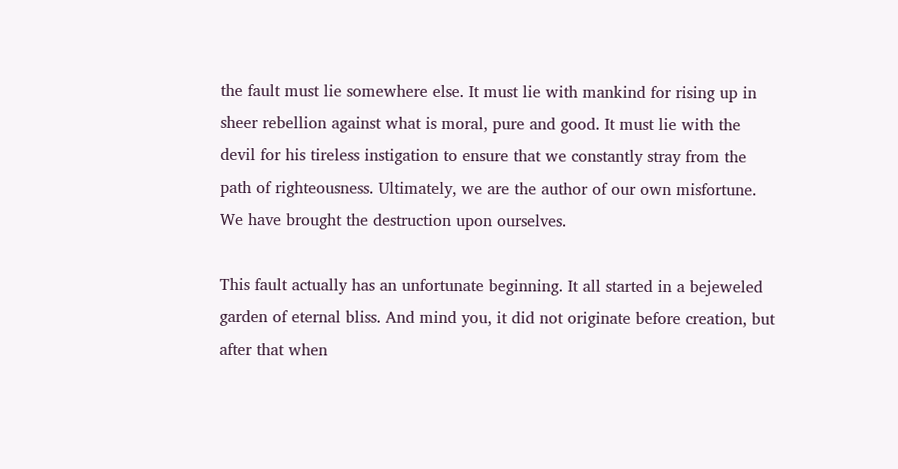the fault must lie somewhere else. It must lie with mankind for rising up in sheer rebellion against what is moral, pure and good. It must lie with the devil for his tireless instigation to ensure that we constantly stray from the path of righteousness. Ultimately, we are the author of our own misfortune. We have brought the destruction upon ourselves.

This fault actually has an unfortunate beginning. It all started in a bejeweled garden of eternal bliss. And mind you, it did not originate before creation, but after that when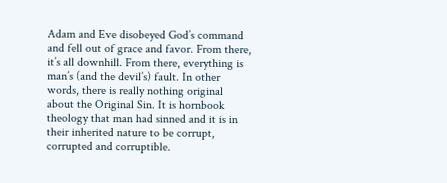Adam and Eve disobeyed God’s command and fell out of grace and favor. From there, it’s all downhill. From there, everything is man’s (and the devil’s) fault. In other words, there is really nothing original about the Original Sin. It is hornbook theology that man had sinned and it is in their inherited nature to be corrupt, corrupted and corruptible.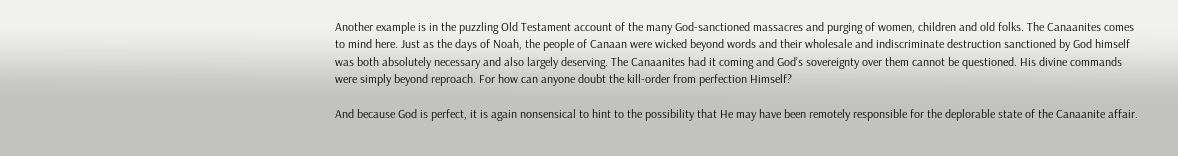Another example is in the puzzling Old Testament account of the many God-sanctioned massacres and purging of women, children and old folks. The Canaanites comes to mind here. Just as the days of Noah, the people of Canaan were wicked beyond words and their wholesale and indiscriminate destruction sanctioned by God himself was both absolutely necessary and also largely deserving. The Canaanites had it coming and God’s sovereignty over them cannot be questioned. His divine commands were simply beyond reproach. For how can anyone doubt the kill-order from perfection Himself?

And because God is perfect, it is again nonsensical to hint to the possibility that He may have been remotely responsible for the deplorable state of the Canaanite affair.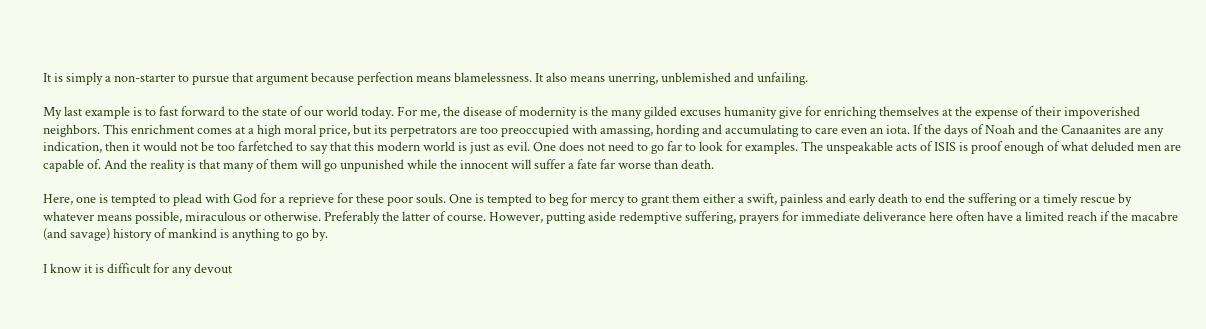It is simply a non-starter to pursue that argument because perfection means blamelessness. It also means unerring, unblemished and unfailing.

My last example is to fast forward to the state of our world today. For me, the disease of modernity is the many gilded excuses humanity give for enriching themselves at the expense of their impoverished neighbors. This enrichment comes at a high moral price, but its perpetrators are too preoccupied with amassing, hording and accumulating to care even an iota. If the days of Noah and the Canaanites are any indication, then it would not be too farfetched to say that this modern world is just as evil. One does not need to go far to look for examples. The unspeakable acts of ISIS is proof enough of what deluded men are capable of. And the reality is that many of them will go unpunished while the innocent will suffer a fate far worse than death.

Here, one is tempted to plead with God for a reprieve for these poor souls. One is tempted to beg for mercy to grant them either a swift, painless and early death to end the suffering or a timely rescue by whatever means possible, miraculous or otherwise. Preferably the latter of course. However, putting aside redemptive suffering, prayers for immediate deliverance here often have a limited reach if the macabre (and savage) history of mankind is anything to go by.

I know it is difficult for any devout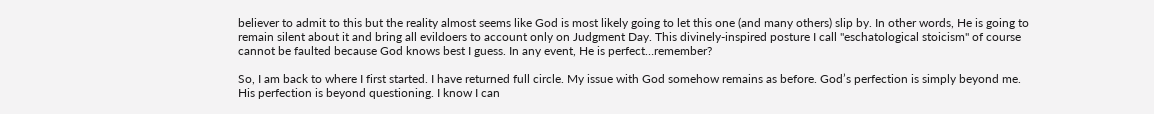believer to admit to this but the reality almost seems like God is most likely going to let this one (and many others) slip by. In other words, He is going to remain silent about it and bring all evildoers to account only on Judgment Day. This divinely-inspired posture I call "eschatological stoicism" of course cannot be faulted because God knows best I guess. In any event, He is perfect…remember?

So, I am back to where I first started. I have returned full circle. My issue with God somehow remains as before. God’s perfection is simply beyond me. His perfection is beyond questioning. I know I can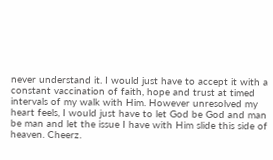never understand it. I would just have to accept it with a constant vaccination of faith, hope and trust at timed intervals of my walk with Him. However unresolved my heart feels, I would just have to let God be God and man be man and let the issue I have with Him slide this side of heaven. Cheerz.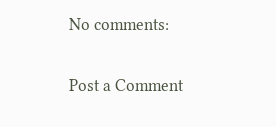No comments:

Post a Comment